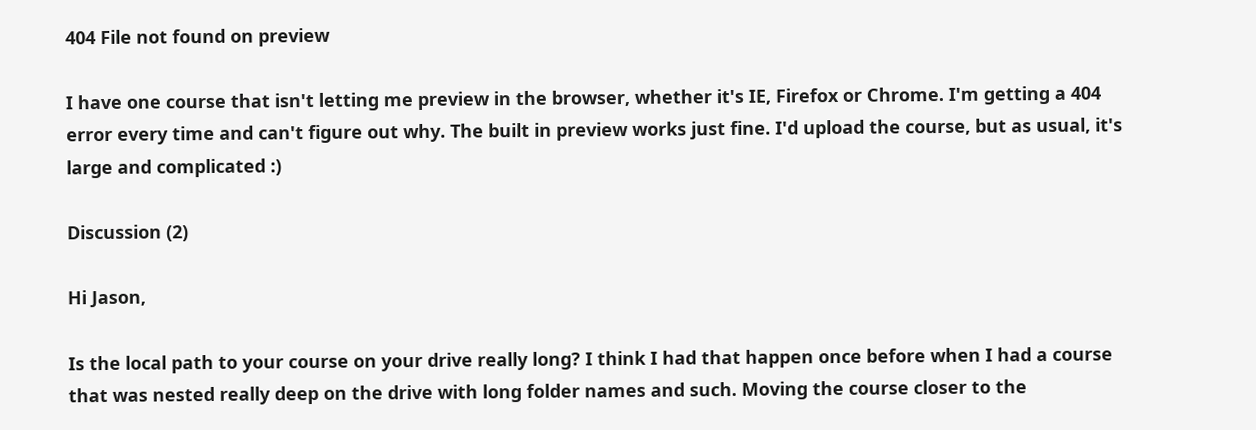404 File not found on preview

I have one course that isn't letting me preview in the browser, whether it's IE, Firefox or Chrome. I'm getting a 404 error every time and can't figure out why. The built in preview works just fine. I'd upload the course, but as usual, it's large and complicated :)

Discussion (2)

Hi Jason,

Is the local path to your course on your drive really long? I think I had that happen once before when I had a course that was nested really deep on the drive with long folder names and such. Moving the course closer to the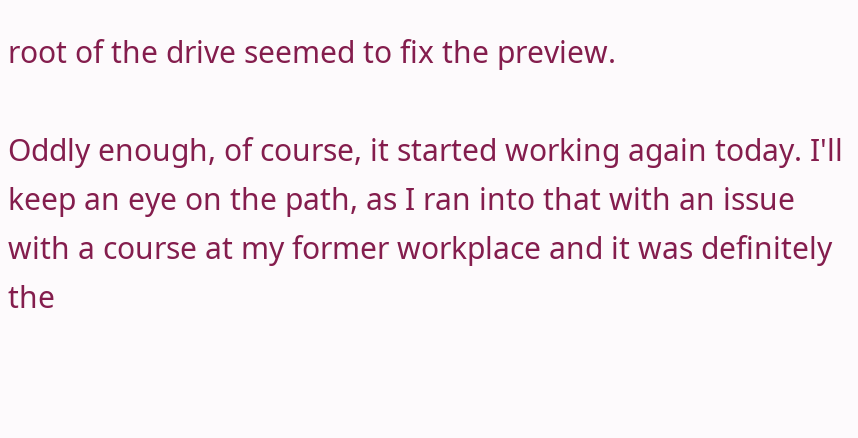root of the drive seemed to fix the preview.

Oddly enough, of course, it started working again today. I'll keep an eye on the path, as I ran into that with an issue with a course at my former workplace and it was definitely the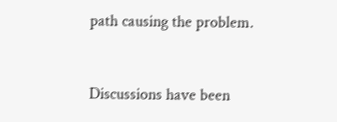path causing the problem.


Discussions have been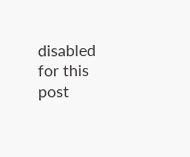disabled for this post